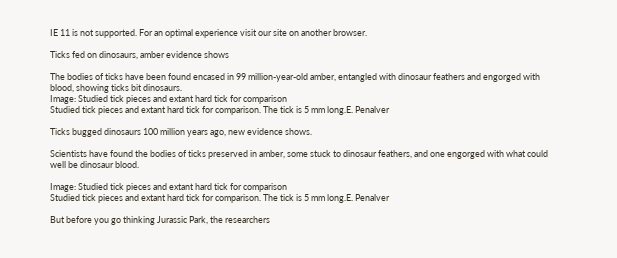IE 11 is not supported. For an optimal experience visit our site on another browser.

Ticks fed on dinosaurs, amber evidence shows

The bodies of ticks have been found encased in 99 million-year-old amber, entangled with dinosaur feathers and engorged with blood, showing ticks bit dinosaurs.
Image: Studied tick pieces and extant hard tick for comparison
Studied tick pieces and extant hard tick for comparison. The tick is 5 mm long.E. Penalver

Ticks bugged dinosaurs 100 million years ago, new evidence shows.

Scientists have found the bodies of ticks preserved in amber, some stuck to dinosaur feathers, and one engorged with what could well be dinosaur blood.

Image: Studied tick pieces and extant hard tick for comparison
Studied tick pieces and extant hard tick for comparison. The tick is 5 mm long.E. Penalver

But before you go thinking Jurassic Park, the researchers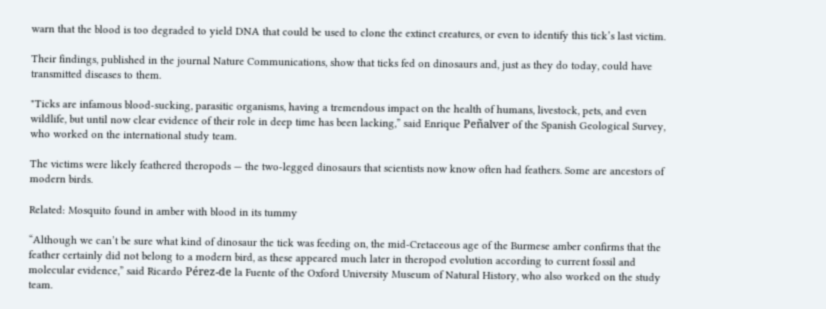warn that the blood is too degraded to yield DNA that could be used to clone the extinct creatures, or even to identify this tick’s last victim.

Their findings, published in the journal Nature Communications, show that ticks fed on dinosaurs and, just as they do today, could have transmitted diseases to them.

"Ticks are infamous blood-sucking, parasitic organisms, having a tremendous impact on the health of humans, livestock, pets, and even wildlife, but until now clear evidence of their role in deep time has been lacking,” said Enrique Peñalver of the Spanish Geological Survey, who worked on the international study team.

The victims were likely feathered theropods — the two-legged dinosaurs that scientists now know often had feathers. Some are ancestors of modern birds.

Related: Mosquito found in amber with blood in its tummy

“Although we can’t be sure what kind of dinosaur the tick was feeding on, the mid-Cretaceous age of the Burmese amber confirms that the feather certainly did not belong to a modern bird, as these appeared much later in theropod evolution according to current fossil and molecular evidence,” said Ricardo Pérez-de la Fuente of the Oxford University Museum of Natural History, who also worked on the study team.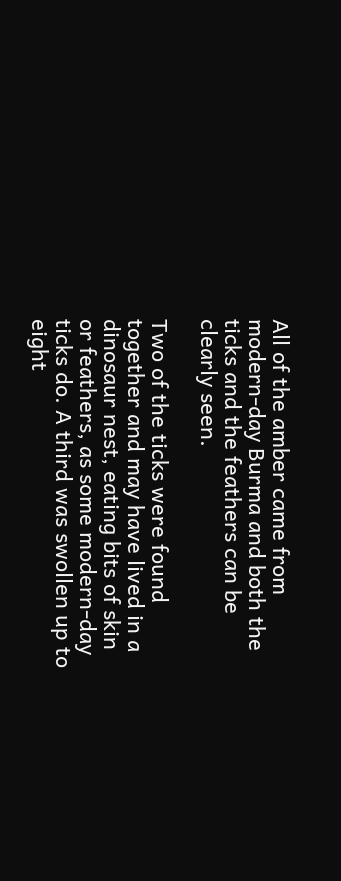All of the amber came from modern-day Burma and both the ticks and the feathers can be clearly seen.

Two of the ticks were found together and may have lived in a dinosaur nest, eating bits of skin or feathers, as some modern-day ticks do. A third was swollen up to eight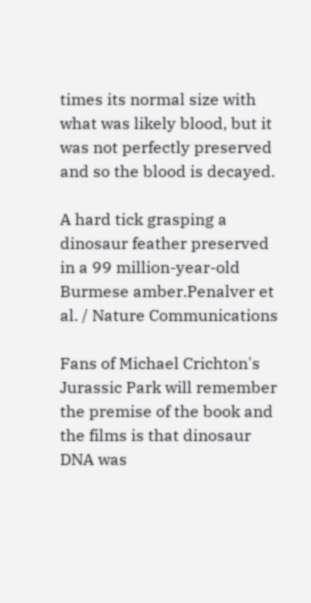times its normal size with what was likely blood, but it was not perfectly preserved and so the blood is decayed.

A hard tick grasping a dinosaur feather preserved in a 99 million-year-old Burmese amber.Penalver et al. / Nature Communications

Fans of Michael Crichton's Jurassic Park will remember the premise of the book and the films is that dinosaur DNA was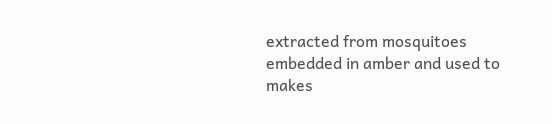extracted from mosquitoes embedded in amber and used to makes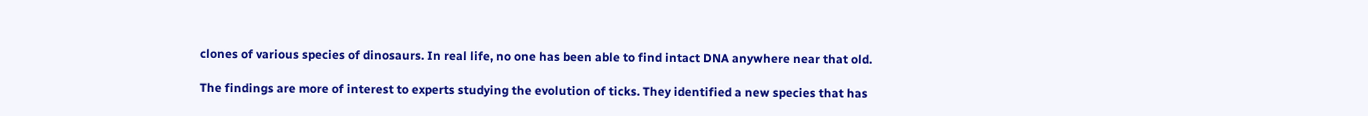clones of various species of dinosaurs. In real life, no one has been able to find intact DNA anywhere near that old.

The findings are more of interest to experts studying the evolution of ticks. They identified a new species that has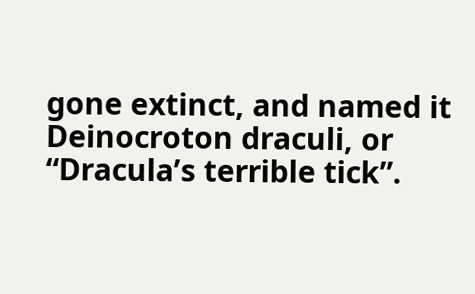gone extinct, and named it Deinocroton draculi, or “Dracula’s terrible tick”.